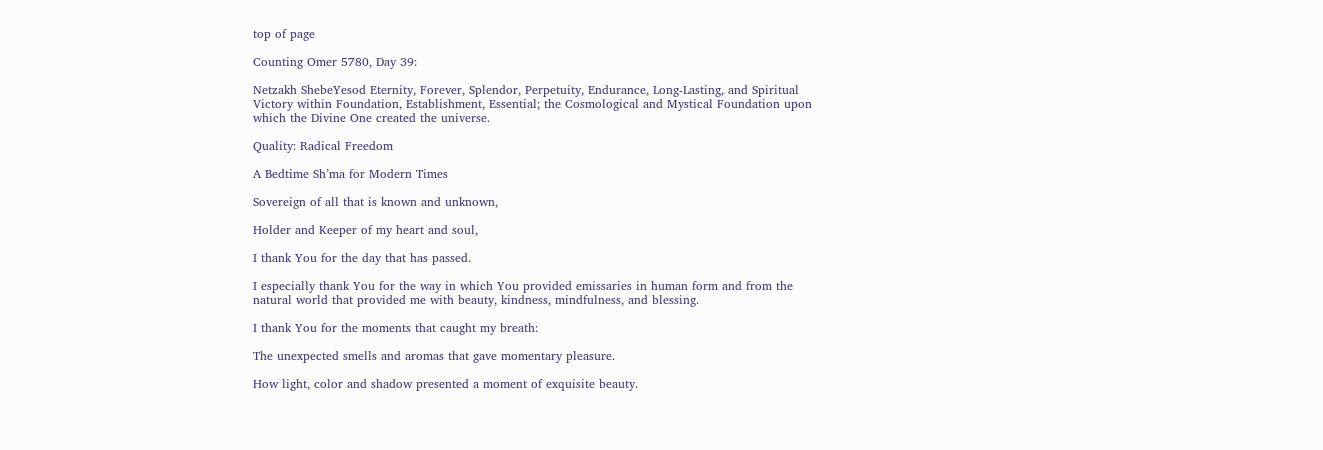top of page

Counting Omer 5780, Day 39:

Netzakh ShebeYesod Eternity, Forever, Splendor, Perpetuity, Endurance, Long-Lasting, and Spiritual Victory within Foundation, Establishment, Essential; the Cosmological and Mystical Foundation upon which the Divine One created the universe.

Quality: Radical Freedom

A Bedtime Sh’ma for Modern Times

Sovereign of all that is known and unknown,

Holder and Keeper of my heart and soul,

I thank You for the day that has passed.

I especially thank You for the way in which You provided emissaries in human form and from the natural world that provided me with beauty, kindness, mindfulness, and blessing.

I thank You for the moments that caught my breath:

The unexpected smells and aromas that gave momentary pleasure.

How light, color and shadow presented a moment of exquisite beauty.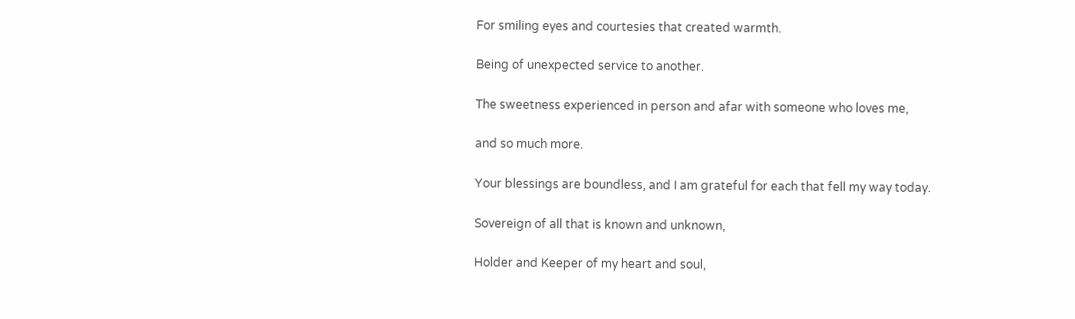For smiling eyes and courtesies that created warmth.

Being of unexpected service to another.

The sweetness experienced in person and afar with someone who loves me,

and so much more.

Your blessings are boundless, and I am grateful for each that fell my way today.

Sovereign of all that is known and unknown,

Holder and Keeper of my heart and soul,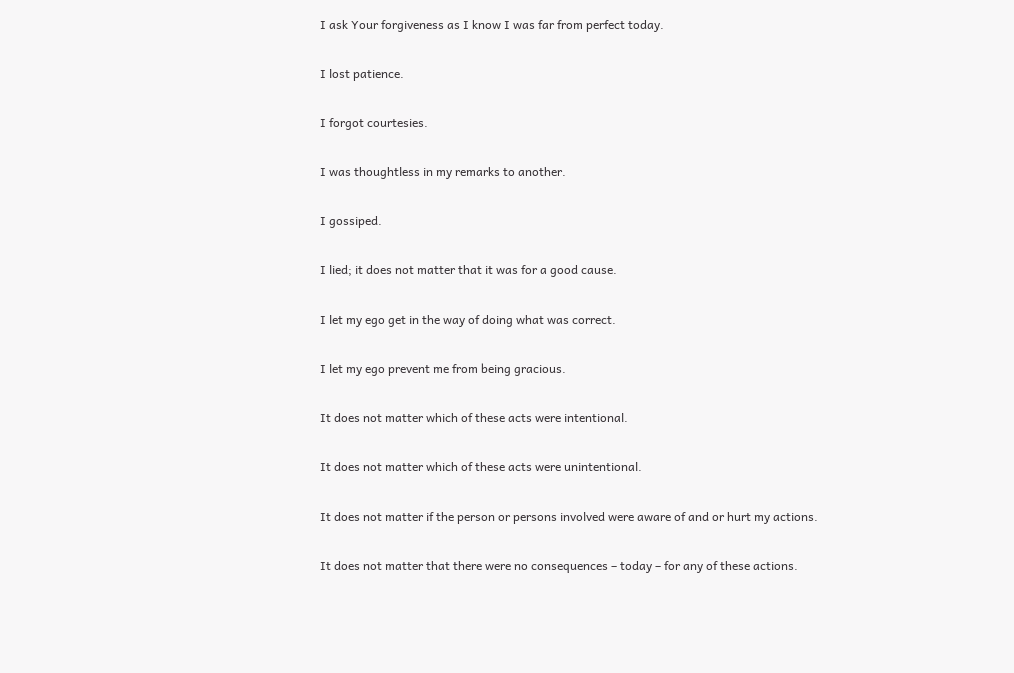I ask Your forgiveness as I know I was far from perfect today.

I lost patience.

I forgot courtesies.

I was thoughtless in my remarks to another.

I gossiped.

I lied; it does not matter that it was for a good cause.

I let my ego get in the way of doing what was correct.

I let my ego prevent me from being gracious.

It does not matter which of these acts were intentional.

It does not matter which of these acts were unintentional.

It does not matter if the person or persons involved were aware of and or hurt my actions.

It does not matter that there were no consequences – today – for any of these actions.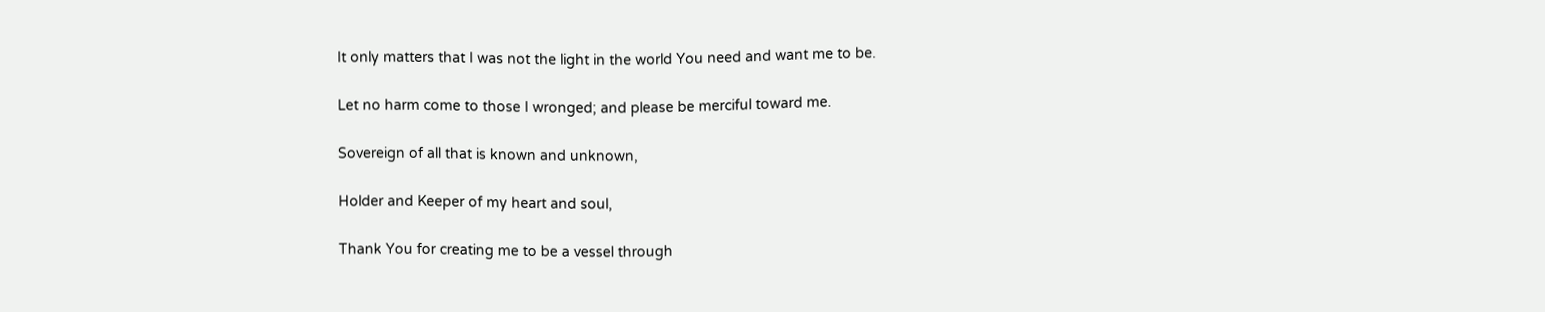It only matters that I was not the light in the world You need and want me to be.

Let no harm come to those I wronged; and please be merciful toward me.

Sovereign of all that is known and unknown,

Holder and Keeper of my heart and soul,

Thank You for creating me to be a vessel through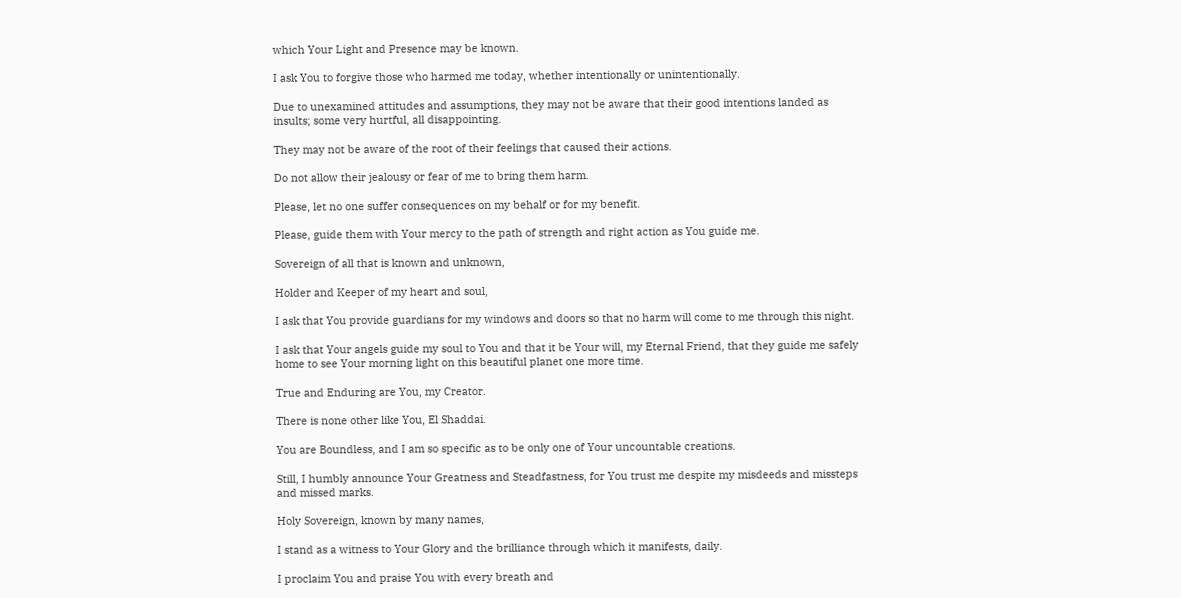which Your Light and Presence may be known.

I ask You to forgive those who harmed me today, whether intentionally or unintentionally.

Due to unexamined attitudes and assumptions, they may not be aware that their good intentions landed as insults; some very hurtful, all disappointing.

They may not be aware of the root of their feelings that caused their actions.

Do not allow their jealousy or fear of me to bring them harm.

Please, let no one suffer consequences on my behalf or for my benefit.

Please, guide them with Your mercy to the path of strength and right action as You guide me.

Sovereign of all that is known and unknown,

Holder and Keeper of my heart and soul,

I ask that You provide guardians for my windows and doors so that no harm will come to me through this night.

I ask that Your angels guide my soul to You and that it be Your will, my Eternal Friend, that they guide me safely home to see Your morning light on this beautiful planet one more time.

True and Enduring are You, my Creator.

There is none other like You, El Shaddai.

You are Boundless, and I am so specific as to be only one of Your uncountable creations.

Still, I humbly announce Your Greatness and Steadfastness, for You trust me despite my misdeeds and missteps and missed marks.

Holy Sovereign, known by many names,

I stand as a witness to Your Glory and the brilliance through which it manifests, daily.

I proclaim You and praise You with every breath and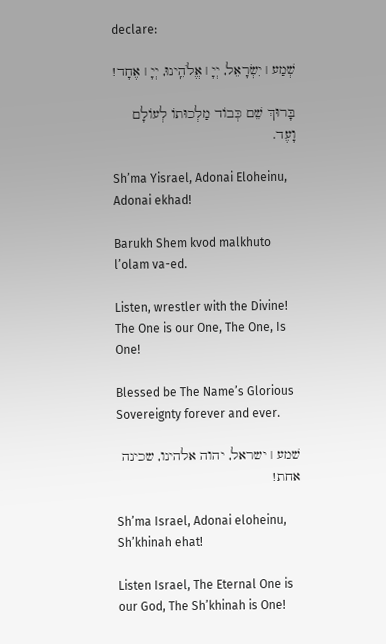declare:

שְׁמַע ׀ יִשְׂרָאֵל, יְיָ ׀ אֱלֹהֵֽינוּ, יְיָ ׀ אֶחָד!

בָּרוּךְ שֵׁם כְּבוֹד מַלְכוּתוֹ לְעוֹלָם וָעֶד.

Sh’ma Yisrael, Adonai Eloheinu, Adonai ekhad!

Barukh Shem kvod malkhuto l’olam va-ed.

Listen, wrestler with the Divine! The One is our One, The One, Is One!

Blessed be The Name’s Glorious Sovereignty forever and ever.

שׁמע ׀ ישראל, יהוה אלהינו, שכינה אחת!

Sh’ma Israel, Adonai eloheinu, Sh’khinah ehat!

Listen Israel, The Eternal One is our God, The Sh’khinah is One!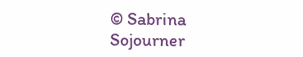© Sabrina Sojourner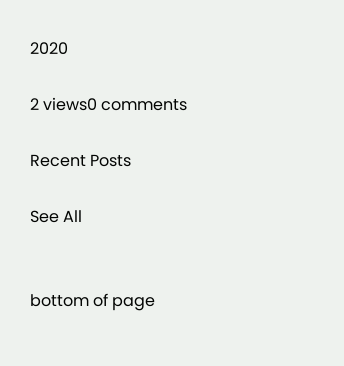2020

2 views0 comments

Recent Posts

See All


bottom of page